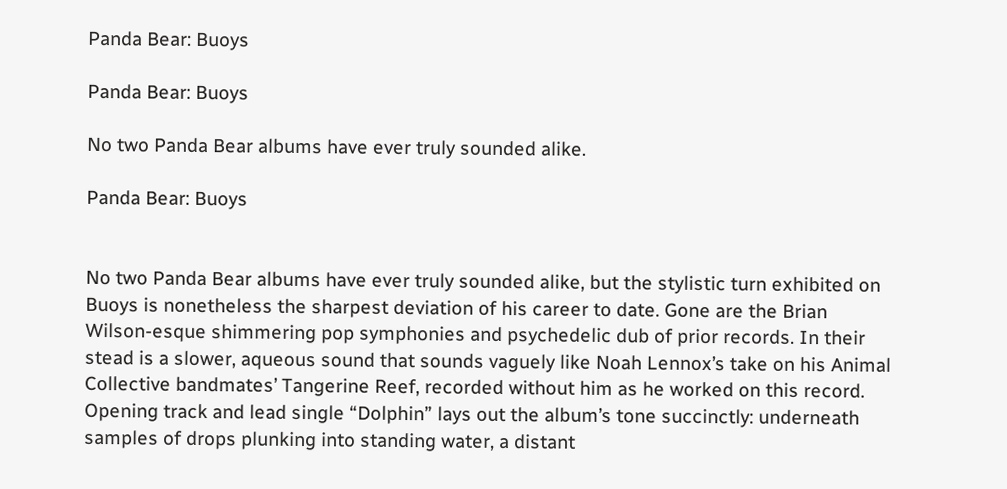Panda Bear: Buoys

Panda Bear: Buoys

No two Panda Bear albums have ever truly sounded alike.

Panda Bear: Buoys


No two Panda Bear albums have ever truly sounded alike, but the stylistic turn exhibited on Buoys is nonetheless the sharpest deviation of his career to date. Gone are the Brian Wilson-esque shimmering pop symphonies and psychedelic dub of prior records. In their stead is a slower, aqueous sound that sounds vaguely like Noah Lennox’s take on his Animal Collective bandmates’ Tangerine Reef, recorded without him as he worked on this record. Opening track and lead single “Dolphin” lays out the album’s tone succinctly: underneath samples of drops plunking into standing water, a distant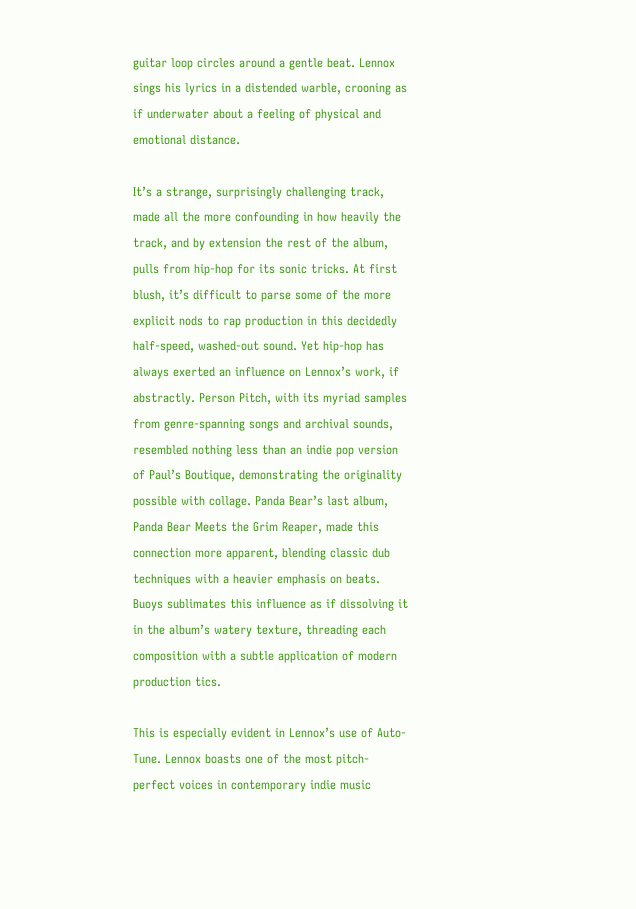guitar loop circles around a gentle beat. Lennox sings his lyrics in a distended warble, crooning as if underwater about a feeling of physical and emotional distance.

It’s a strange, surprisingly challenging track, made all the more confounding in how heavily the track, and by extension the rest of the album, pulls from hip-hop for its sonic tricks. At first blush, it’s difficult to parse some of the more explicit nods to rap production in this decidedly half-speed, washed-out sound. Yet hip-hop has always exerted an influence on Lennox’s work, if abstractly. Person Pitch, with its myriad samples from genre-spanning songs and archival sounds, resembled nothing less than an indie pop version of Paul’s Boutique, demonstrating the originality possible with collage. Panda Bear’s last album, Panda Bear Meets the Grim Reaper, made this connection more apparent, blending classic dub techniques with a heavier emphasis on beats. Buoys sublimates this influence as if dissolving it in the album’s watery texture, threading each composition with a subtle application of modern production tics.

This is especially evident in Lennox’s use of Auto-Tune. Lennox boasts one of the most pitch-perfect voices in contemporary indie music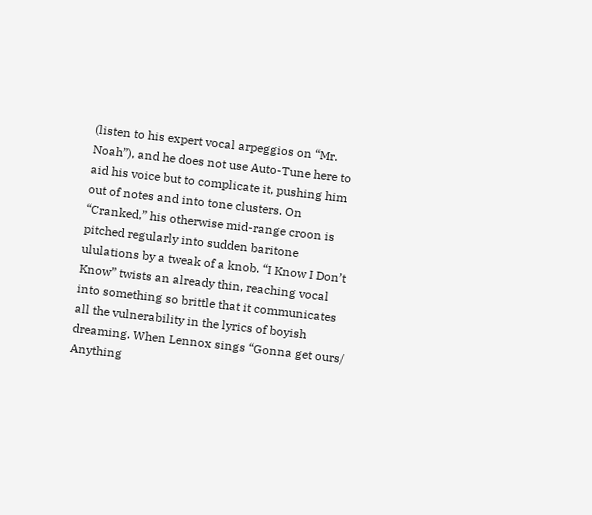(listen to his expert vocal arpeggios on “Mr. Noah”), and he does not use Auto-Tune here to aid his voice but to complicate it, pushing him out of notes and into tone clusters. On “Cranked,” his otherwise mid-range croon is pitched regularly into sudden baritone ululations by a tweak of a knob. “I Know I Don’t Know” twists an already thin, reaching vocal into something so brittle that it communicates all the vulnerability in the lyrics of boyish dreaming. When Lennox sings “Gonna get ours/ Anything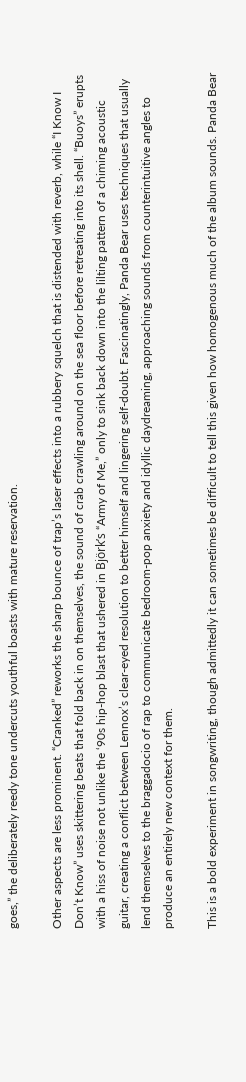goes,” the deliberately reedy tone undercuts youthful boasts with mature reservation.

Other aspects are less prominent. “Cranked” reworks the sharp bounce of trap’s laser effects into a rubbery squelch that is distended with reverb, while “I Know I Don’t Know” uses skittering beats that fold back in on themselves, the sound of crab crawling around on the sea floor before retreating into its shell. “Buoys” erupts with a hiss of noise not unlike the ‘90s hip-hop blast that ushered in Björk’s “Army of Me,” only to sink back down into the lilting pattern of a chiming acoustic guitar, creating a conflict between Lennox’s clear-eyed resolution to better himself and lingering self-doubt. Fascinatingly, Panda Bear uses techniques that usually lend themselves to the braggadocio of rap to communicate bedroom-pop anxiety and idyllic daydreaming, approaching sounds from counterintuitive angles to produce an entirely new context for them.

This is a bold experiment in songwriting, though admittedly it can sometimes be difficult to tell this given how homogenous much of the album sounds. Panda Bear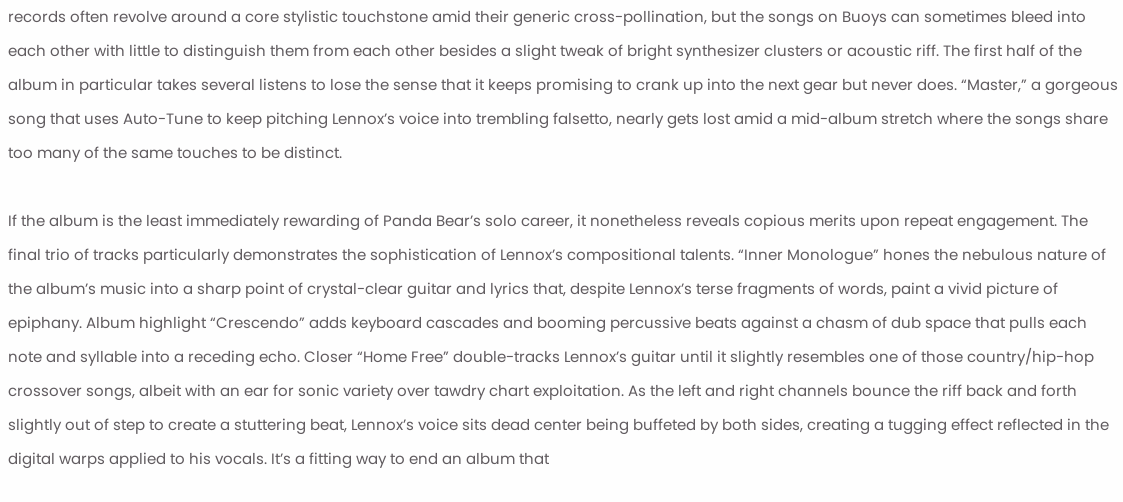records often revolve around a core stylistic touchstone amid their generic cross-pollination, but the songs on Buoys can sometimes bleed into each other with little to distinguish them from each other besides a slight tweak of bright synthesizer clusters or acoustic riff. The first half of the album in particular takes several listens to lose the sense that it keeps promising to crank up into the next gear but never does. “Master,” a gorgeous song that uses Auto-Tune to keep pitching Lennox’s voice into trembling falsetto, nearly gets lost amid a mid-album stretch where the songs share too many of the same touches to be distinct.

If the album is the least immediately rewarding of Panda Bear’s solo career, it nonetheless reveals copious merits upon repeat engagement. The final trio of tracks particularly demonstrates the sophistication of Lennox’s compositional talents. “Inner Monologue” hones the nebulous nature of the album’s music into a sharp point of crystal-clear guitar and lyrics that, despite Lennox’s terse fragments of words, paint a vivid picture of epiphany. Album highlight “Crescendo” adds keyboard cascades and booming percussive beats against a chasm of dub space that pulls each note and syllable into a receding echo. Closer “Home Free” double-tracks Lennox’s guitar until it slightly resembles one of those country/hip-hop crossover songs, albeit with an ear for sonic variety over tawdry chart exploitation. As the left and right channels bounce the riff back and forth slightly out of step to create a stuttering beat, Lennox’s voice sits dead center being buffeted by both sides, creating a tugging effect reflected in the digital warps applied to his vocals. It’s a fitting way to end an album that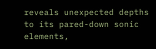reveals unexpected depths to its pared-down sonic elements,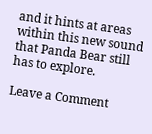and it hints at areas within this new sound that Panda Bear still has to explore.

Leave a Comment